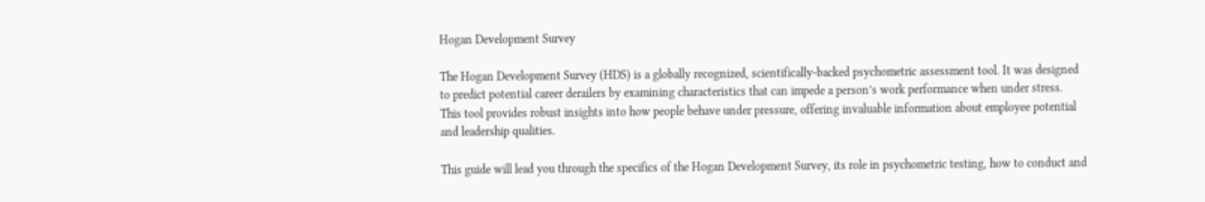Hogan Development Survey

The Hogan Development Survey (HDS) is a globally recognized, scientifically-backed psychometric assessment tool. It was designed to predict potential career derailers by examining characteristics that can impede a person’s work performance when under stress. This tool provides robust insights into how people behave under pressure, offering invaluable information about employee potential and leadership qualities.

This guide will lead you through the specifics of the Hogan Development Survey, its role in psychometric testing, how to conduct and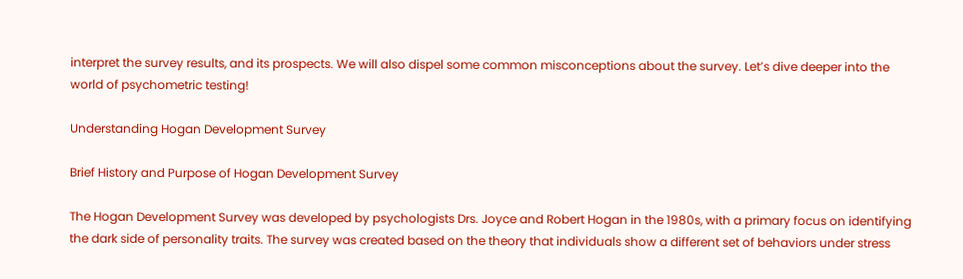interpret the survey results, and its prospects. We will also dispel some common misconceptions about the survey. Let’s dive deeper into the world of psychometric testing!

Understanding Hogan Development Survey

Brief History and Purpose of Hogan Development Survey

The Hogan Development Survey was developed by psychologists Drs. Joyce and Robert Hogan in the 1980s, with a primary focus on identifying the dark side of personality traits. The survey was created based on the theory that individuals show a different set of behaviors under stress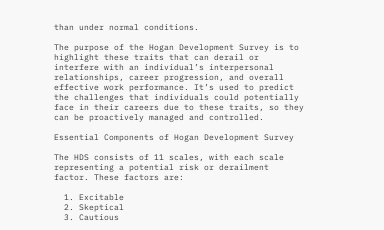than under normal conditions.

The purpose of the Hogan Development Survey is to highlight these traits that can derail or interfere with an individual’s interpersonal relationships, career progression, and overall effective work performance. It’s used to predict the challenges that individuals could potentially face in their careers due to these traits, so they can be proactively managed and controlled.

Essential Components of Hogan Development Survey

The HDS consists of 11 scales, with each scale representing a potential risk or derailment factor. These factors are:

  1. Excitable
  2. Skeptical
  3. Cautious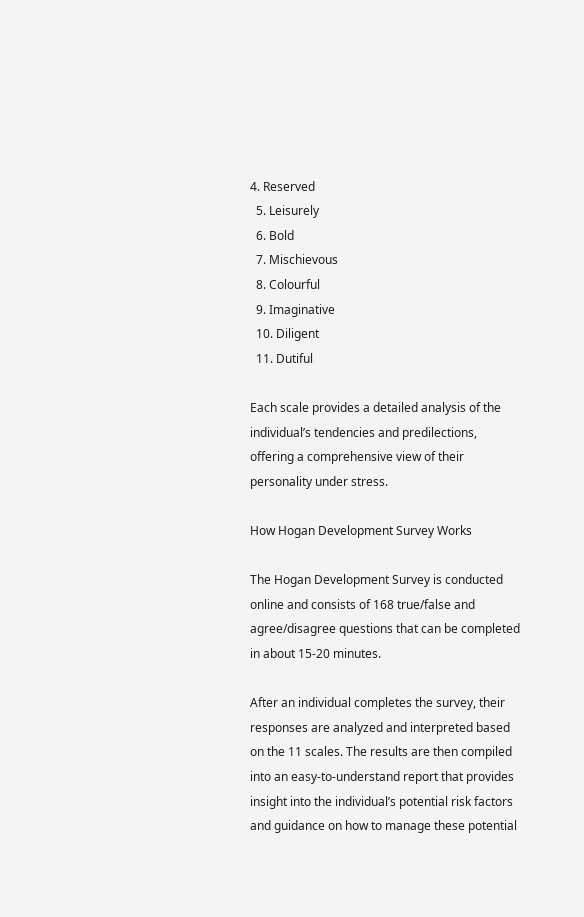4. Reserved
  5. Leisurely
  6. Bold
  7. Mischievous
  8. Colourful
  9. Imaginative
  10. Diligent
  11. Dutiful

Each scale provides a detailed analysis of the individual’s tendencies and predilections, offering a comprehensive view of their personality under stress.

How Hogan Development Survey Works

The Hogan Development Survey is conducted online and consists of 168 true/false and agree/disagree questions that can be completed in about 15-20 minutes.

After an individual completes the survey, their responses are analyzed and interpreted based on the 11 scales. The results are then compiled into an easy-to-understand report that provides insight into the individual’s potential risk factors and guidance on how to manage these potential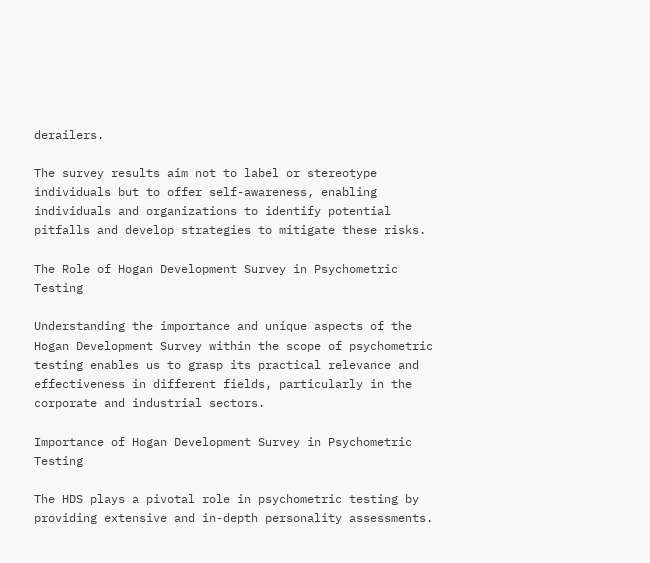derailers.

The survey results aim not to label or stereotype individuals but to offer self-awareness, enabling individuals and organizations to identify potential pitfalls and develop strategies to mitigate these risks.

The Role of Hogan Development Survey in Psychometric Testing

Understanding the importance and unique aspects of the Hogan Development Survey within the scope of psychometric testing enables us to grasp its practical relevance and effectiveness in different fields, particularly in the corporate and industrial sectors.

Importance of Hogan Development Survey in Psychometric Testing

The HDS plays a pivotal role in psychometric testing by providing extensive and in-depth personality assessments.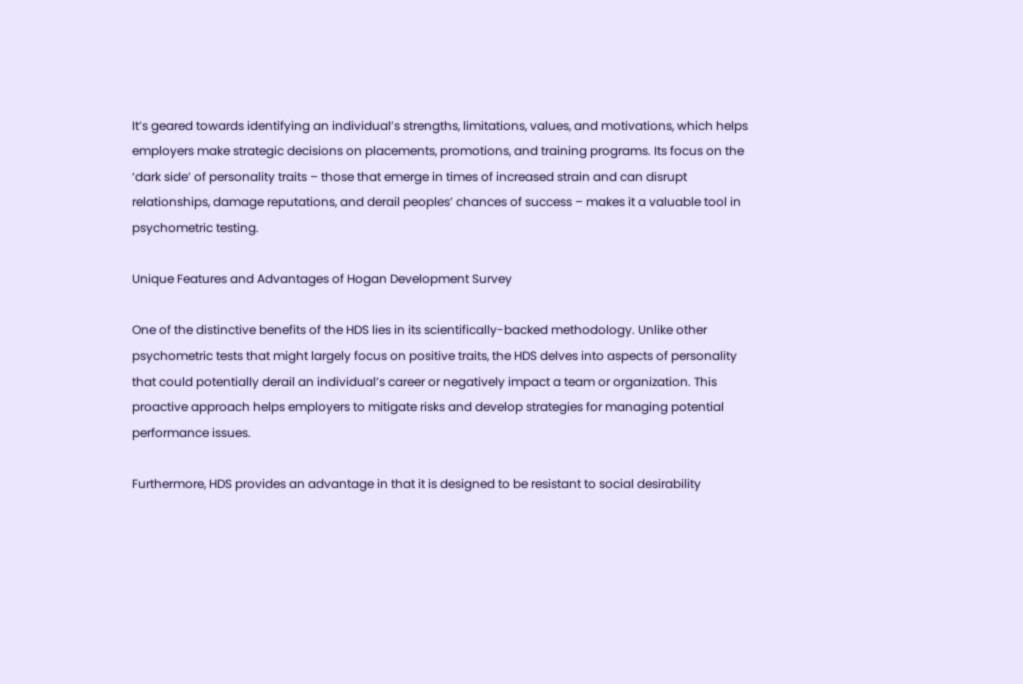It’s geared towards identifying an individual’s strengths, limitations, values, and motivations, which helps employers make strategic decisions on placements, promotions, and training programs. Its focus on the ‘dark side’ of personality traits – those that emerge in times of increased strain and can disrupt relationships, damage reputations, and derail peoples’ chances of success – makes it a valuable tool in psychometric testing.

Unique Features and Advantages of Hogan Development Survey

One of the distinctive benefits of the HDS lies in its scientifically-backed methodology. Unlike other psychometric tests that might largely focus on positive traits, the HDS delves into aspects of personality that could potentially derail an individual’s career or negatively impact a team or organization. This proactive approach helps employers to mitigate risks and develop strategies for managing potential performance issues.

Furthermore, HDS provides an advantage in that it is designed to be resistant to social desirability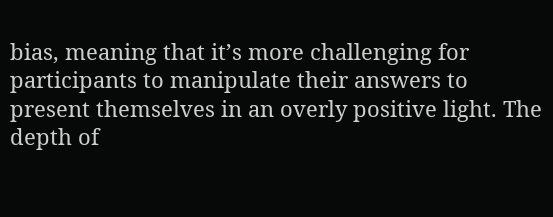bias, meaning that it’s more challenging for participants to manipulate their answers to present themselves in an overly positive light. The depth of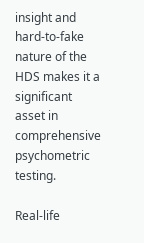insight and hard-to-fake nature of the HDS makes it a significant asset in comprehensive psychometric testing.

Real-life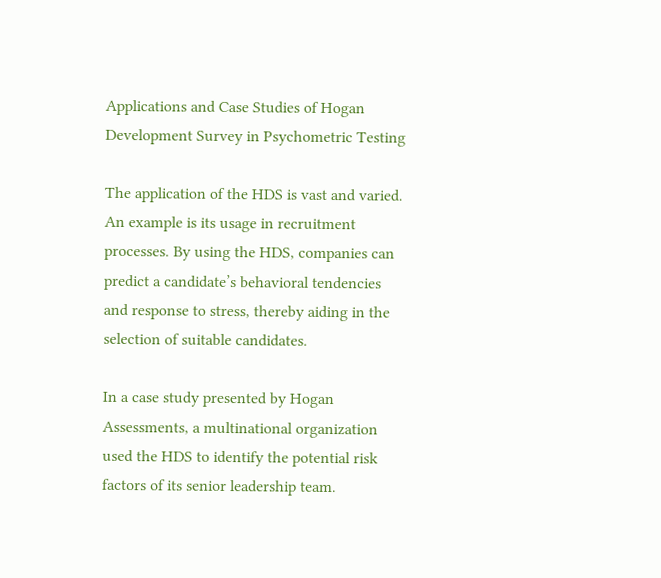Applications and Case Studies of Hogan Development Survey in Psychometric Testing

The application of the HDS is vast and varied. An example is its usage in recruitment processes. By using the HDS, companies can predict a candidate’s behavioral tendencies and response to stress, thereby aiding in the selection of suitable candidates.

In a case study presented by Hogan Assessments, a multinational organization used the HDS to identify the potential risk factors of its senior leadership team.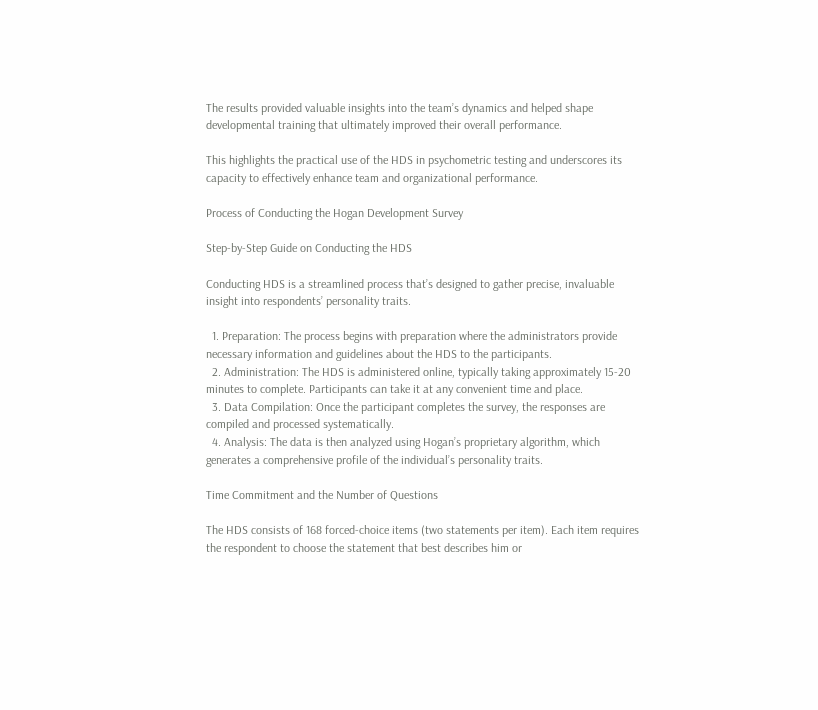The results provided valuable insights into the team’s dynamics and helped shape developmental training that ultimately improved their overall performance.

This highlights the practical use of the HDS in psychometric testing and underscores its capacity to effectively enhance team and organizational performance.

Process of Conducting the Hogan Development Survey

Step-by-Step Guide on Conducting the HDS

Conducting HDS is a streamlined process that’s designed to gather precise, invaluable insight into respondents’ personality traits.

  1. Preparation: The process begins with preparation where the administrators provide necessary information and guidelines about the HDS to the participants.
  2. Administration: The HDS is administered online, typically taking approximately 15-20 minutes to complete. Participants can take it at any convenient time and place.
  3. Data Compilation: Once the participant completes the survey, the responses are compiled and processed systematically.
  4. Analysis: The data is then analyzed using Hogan’s proprietary algorithm, which generates a comprehensive profile of the individual’s personality traits.

Time Commitment and the Number of Questions

The HDS consists of 168 forced-choice items (two statements per item). Each item requires the respondent to choose the statement that best describes him or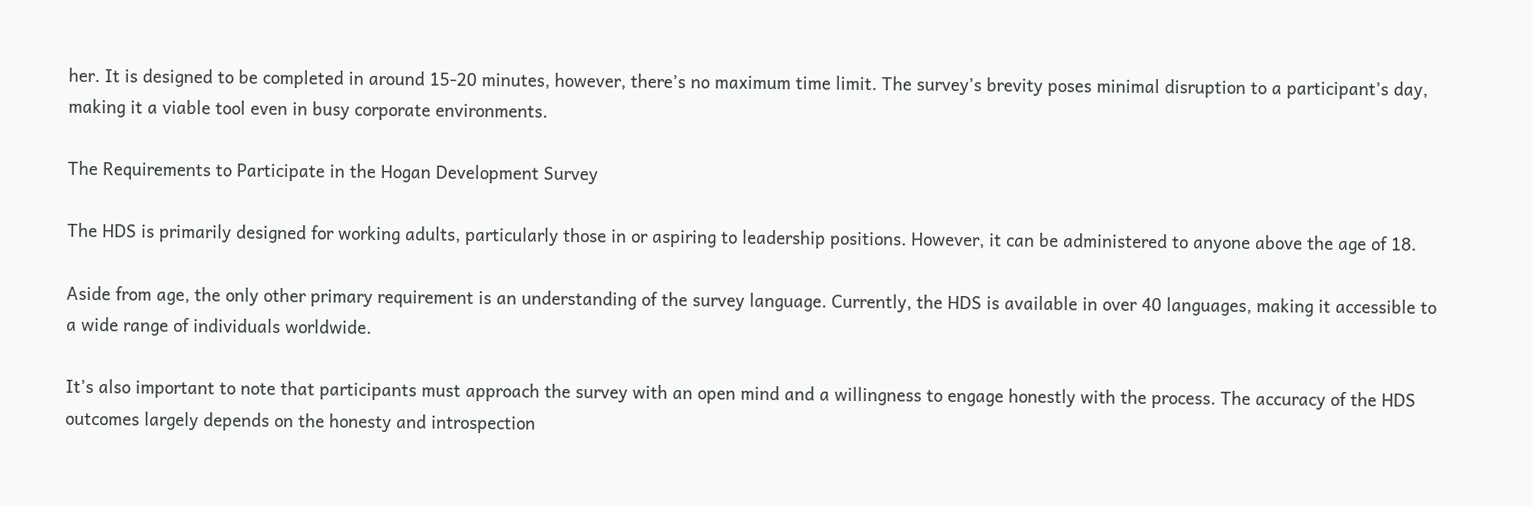her. It is designed to be completed in around 15-20 minutes, however, there’s no maximum time limit. The survey’s brevity poses minimal disruption to a participant’s day, making it a viable tool even in busy corporate environments.

The Requirements to Participate in the Hogan Development Survey

The HDS is primarily designed for working adults, particularly those in or aspiring to leadership positions. However, it can be administered to anyone above the age of 18.

Aside from age, the only other primary requirement is an understanding of the survey language. Currently, the HDS is available in over 40 languages, making it accessible to a wide range of individuals worldwide.

It’s also important to note that participants must approach the survey with an open mind and a willingness to engage honestly with the process. The accuracy of the HDS outcomes largely depends on the honesty and introspection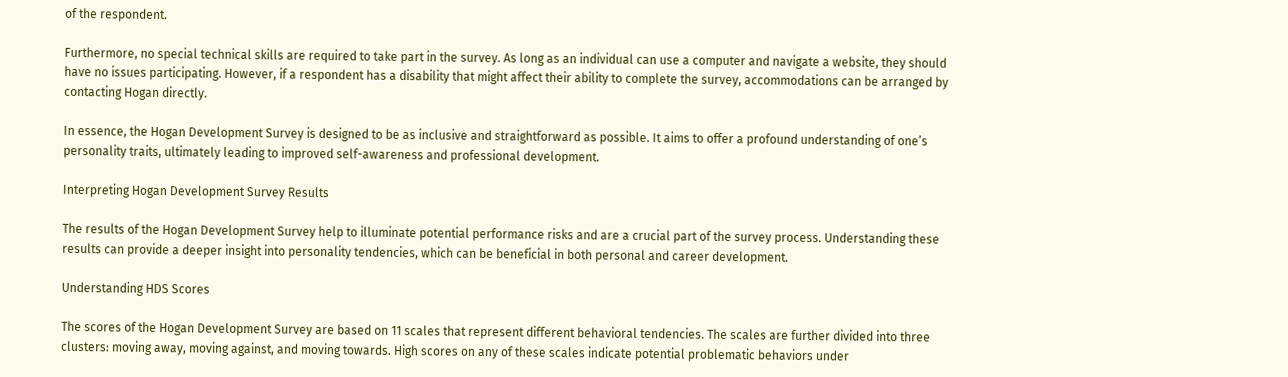of the respondent.

Furthermore, no special technical skills are required to take part in the survey. As long as an individual can use a computer and navigate a website, they should have no issues participating. However, if a respondent has a disability that might affect their ability to complete the survey, accommodations can be arranged by contacting Hogan directly.

In essence, the Hogan Development Survey is designed to be as inclusive and straightforward as possible. It aims to offer a profound understanding of one’s personality traits, ultimately leading to improved self-awareness and professional development.

Interpreting Hogan Development Survey Results

The results of the Hogan Development Survey help to illuminate potential performance risks and are a crucial part of the survey process. Understanding these results can provide a deeper insight into personality tendencies, which can be beneficial in both personal and career development.

Understanding HDS Scores

The scores of the Hogan Development Survey are based on 11 scales that represent different behavioral tendencies. The scales are further divided into three clusters: moving away, moving against, and moving towards. High scores on any of these scales indicate potential problematic behaviors under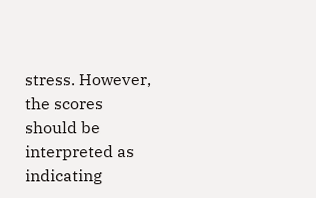stress. However, the scores should be interpreted as indicating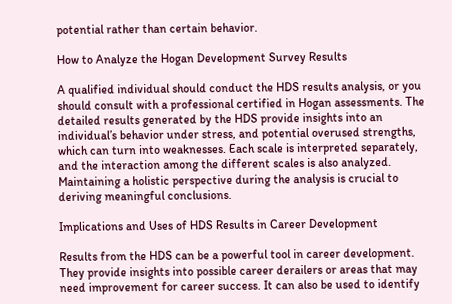potential rather than certain behavior.

How to Analyze the Hogan Development Survey Results

A qualified individual should conduct the HDS results analysis, or you should consult with a professional certified in Hogan assessments. The detailed results generated by the HDS provide insights into an individual’s behavior under stress, and potential overused strengths, which can turn into weaknesses. Each scale is interpreted separately, and the interaction among the different scales is also analyzed. Maintaining a holistic perspective during the analysis is crucial to deriving meaningful conclusions.

Implications and Uses of HDS Results in Career Development

Results from the HDS can be a powerful tool in career development. They provide insights into possible career derailers or areas that may need improvement for career success. It can also be used to identify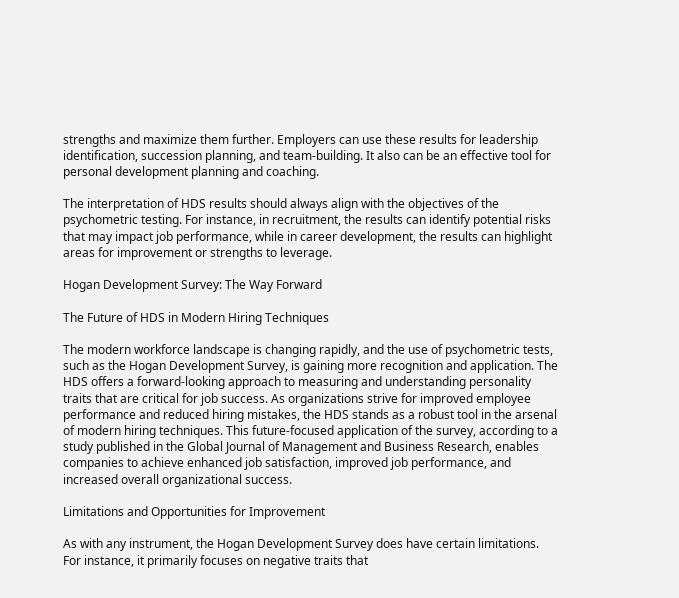strengths and maximize them further. Employers can use these results for leadership identification, succession planning, and team-building. It also can be an effective tool for personal development planning and coaching.

The interpretation of HDS results should always align with the objectives of the psychometric testing. For instance, in recruitment, the results can identify potential risks that may impact job performance, while in career development, the results can highlight areas for improvement or strengths to leverage.

Hogan Development Survey: The Way Forward

The Future of HDS in Modern Hiring Techniques

The modern workforce landscape is changing rapidly, and the use of psychometric tests, such as the Hogan Development Survey, is gaining more recognition and application. The HDS offers a forward-looking approach to measuring and understanding personality traits that are critical for job success. As organizations strive for improved employee performance and reduced hiring mistakes, the HDS stands as a robust tool in the arsenal of modern hiring techniques. This future-focused application of the survey, according to a study published in the Global Journal of Management and Business Research, enables companies to achieve enhanced job satisfaction, improved job performance, and increased overall organizational success.

Limitations and Opportunities for Improvement

As with any instrument, the Hogan Development Survey does have certain limitations. For instance, it primarily focuses on negative traits that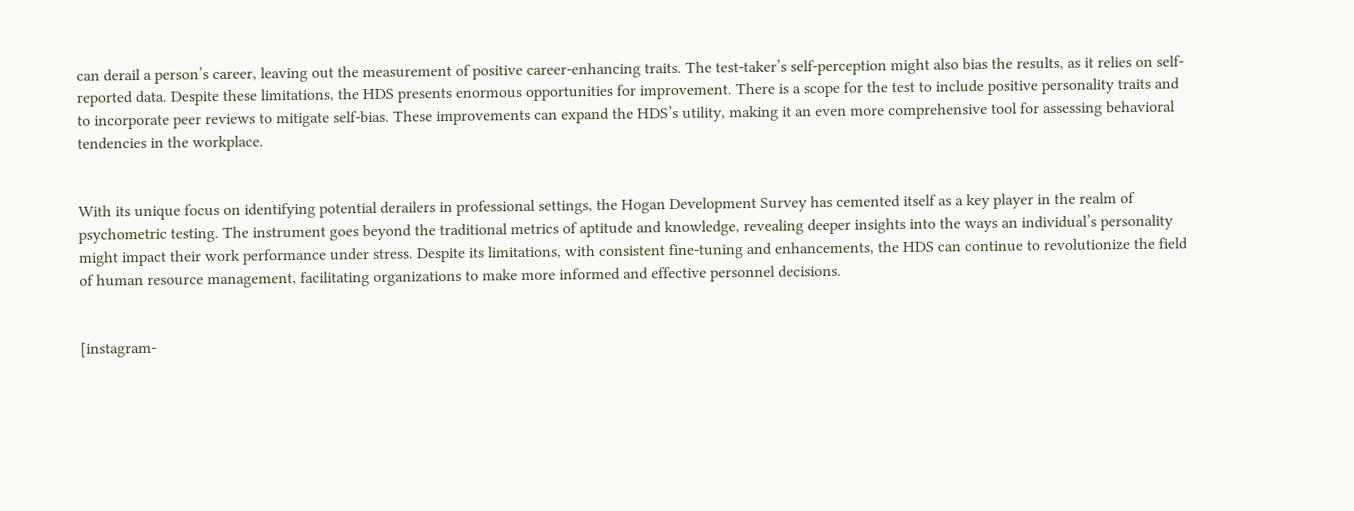can derail a person’s career, leaving out the measurement of positive career-enhancing traits. The test-taker’s self-perception might also bias the results, as it relies on self-reported data. Despite these limitations, the HDS presents enormous opportunities for improvement. There is a scope for the test to include positive personality traits and to incorporate peer reviews to mitigate self-bias. These improvements can expand the HDS’s utility, making it an even more comprehensive tool for assessing behavioral tendencies in the workplace.


With its unique focus on identifying potential derailers in professional settings, the Hogan Development Survey has cemented itself as a key player in the realm of psychometric testing. The instrument goes beyond the traditional metrics of aptitude and knowledge, revealing deeper insights into the ways an individual’s personality might impact their work performance under stress. Despite its limitations, with consistent fine-tuning and enhancements, the HDS can continue to revolutionize the field of human resource management, facilitating organizations to make more informed and effective personnel decisions.


[instagram-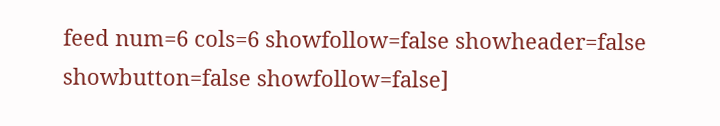feed num=6 cols=6 showfollow=false showheader=false showbutton=false showfollow=false]